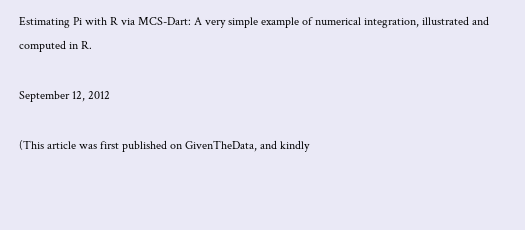Estimating Pi with R via MCS-Dart: A very simple example of numerical integration, illustrated and computed in R.

September 12, 2012

(This article was first published on GivenTheData, and kindly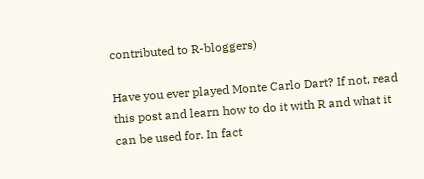contributed to R-bloggers)

Have you ever played Monte Carlo Dart? If not, read this post and learn how to do it with R and what it can be used for. In fact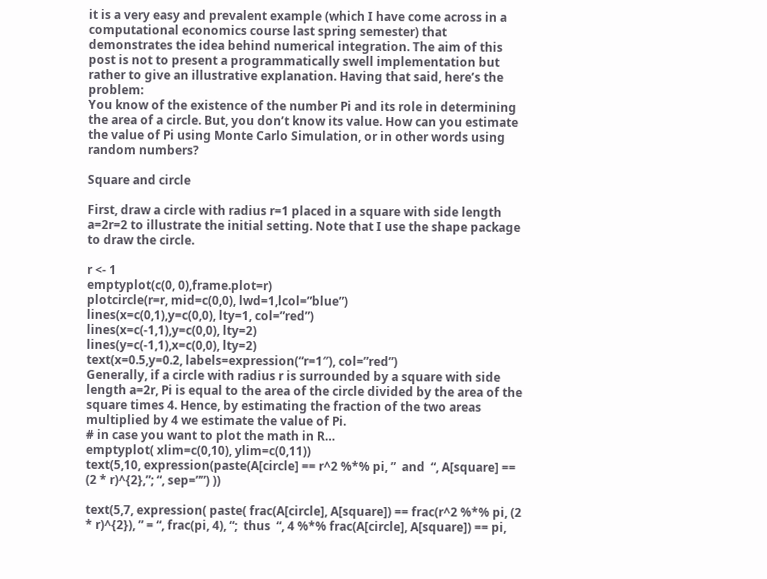it is a very easy and prevalent example (which I have come across in a  computational economics course last spring semester) that demonstrates the idea behind numerical integration. The aim of this post is not to present a programmatically swell implementation but rather to give an illustrative explanation. Having that said, here’s the problem:
You know of the existence of the number Pi and its role in determining the area of a circle. But, you don’t know its value. How can you estimate the value of Pi using Monte Carlo Simulation, or in other words using random numbers?

Square and circle

First, draw a circle with radius r=1 placed in a square with side length a=2r=2 to illustrate the initial setting. Note that I use the shape package to draw the circle.

r <- 1
emptyplot(c(0, 0),frame.plot=r)
plotcircle(r=r, mid=c(0,0), lwd=1,lcol=”blue”)
lines(x=c(0,1),y=c(0,0), lty=1, col=”red”)
lines(x=c(-1,1),y=c(0,0), lty=2)
lines(y=c(-1,1),x=c(0,0), lty=2)
text(x=0.5,y=0.2, labels=expression(“r=1″), col=”red”)
Generally, if a circle with radius r is surrounded by a square with side length a=2r, Pi is equal to the area of the circle divided by the area of the square times 4. Hence, by estimating the fraction of the two areas multiplied by 4 we estimate the value of Pi.
# in case you want to plot the math in R…
emptyplot( xlim=c(0,10), ylim=c(0,11))
text(5,10, expression(paste(A[circle] == r^2 %*% pi, ”  and  “, A[square] == (2 * r)^{2},”; “, sep=””) ))

text(5,7, expression( paste( frac(A[circle], A[square]) == frac(r^2 %*% pi, (2 * r)^{2}), ” = “, frac(pi, 4), “;  thus  “, 4 %*% frac(A[circle], A[square]) == pi,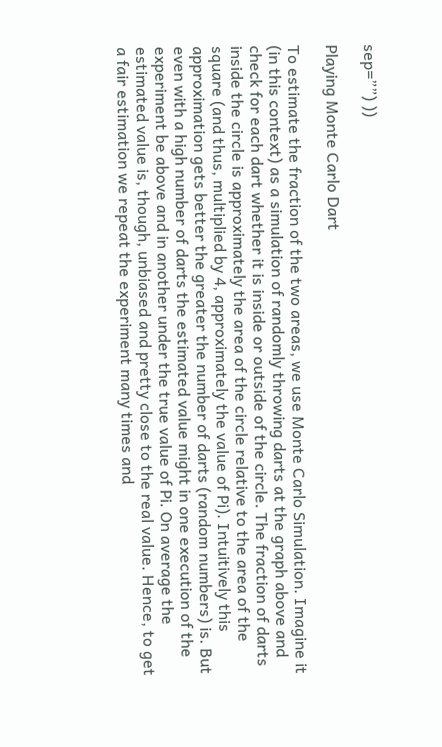sep=””) ))

Playing Monte Carlo Dart

To estimate the fraction of the two areas, we use Monte Carlo Simulation. Imagine it (in this context) as a simulation of randomly throwing darts at the graph above and check for each dart whether it is inside or outside of the circle. The fraction of darts inside the circle is approximately the area of the circle relative to the area of the square (and thus, multiplied by 4, approximately the value of Pi). Intuitively this approximation gets better the greater the number of darts (random numbers) is. But even with a high number of darts the estimated value might in one execution of the experiment be above and in another under the true value of Pi. On average the estimated value is, though, unbiased and pretty close to the real value. Hence, to get a fair estimation we repeat the experiment many times and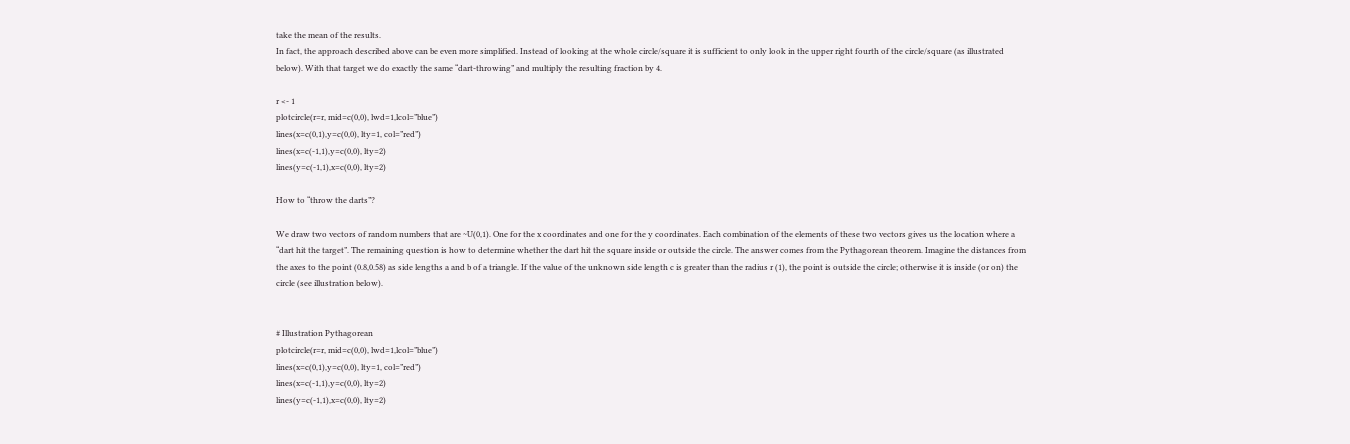take the mean of the results.
In fact, the approach described above can be even more simplified. Instead of looking at the whole circle/square it is sufficient to only look in the upper right fourth of the circle/square (as illustrated below). With that target we do exactly the same “dart-throwing” and multiply the resulting fraction by 4.

r <- 1
plotcircle(r=r, mid=c(0,0), lwd=1,lcol=”blue”)
lines(x=c(0,1),y=c(0,0), lty=1, col=”red”)
lines(x=c(-1,1),y=c(0,0), lty=2)
lines(y=c(-1,1),x=c(0,0), lty=2)

How to “throw the darts”?

We draw two vectors of random numbers that are ~U(0,1). One for the x coordinates and one for the y coordinates. Each combination of the elements of these two vectors gives us the location where a “dart hit the target”. The remaining question is how to determine whether the dart hit the square inside or outside the circle. The answer comes from the Pythagorean theorem. Imagine the distances from the axes to the point (0.8,0.58) as side lengths a and b of a triangle. If the value of the unknown side length c is greater than the radius r (1), the point is outside the circle; otherwise it is inside (or on) the circle (see illustration below).


# Illustration Pythagorean
plotcircle(r=r, mid=c(0,0), lwd=1,lcol=”blue”)
lines(x=c(0,1),y=c(0,0), lty=1, col=”red”)
lines(x=c(-1,1),y=c(0,0), lty=2)
lines(y=c(-1,1),x=c(0,0), lty=2)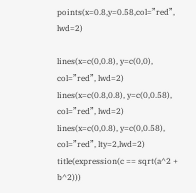points(x=0.8,y=0.58,col=”red”, lwd=2)

lines(x=c(0,0.8), y=c(0,0), col=”red”, lwd=2)
lines(x=c(0.8,0.8), y=c(0,0.58), col=”red”, lwd=2)
lines(x=c(0,0.8), y=c(0,0.58), col=”red”, lty=2,lwd=2)
title(expression(c == sqrt(a^2 + b^2)))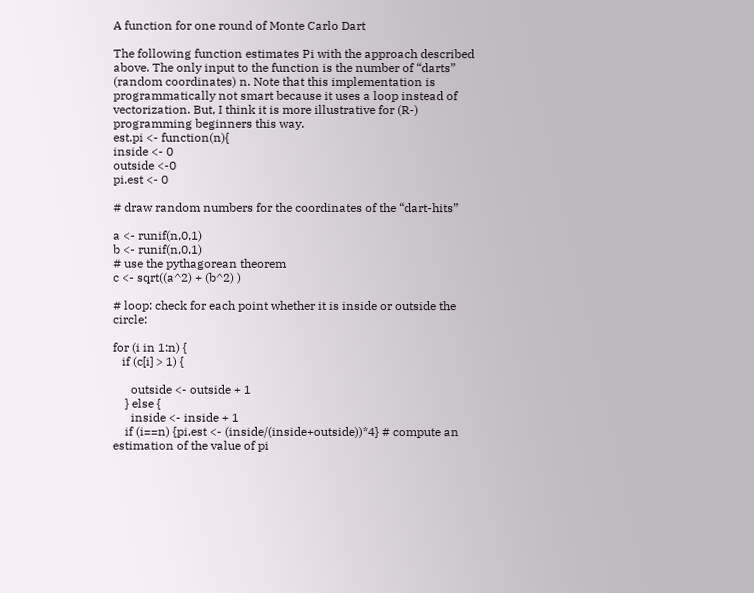A function for one round of Monte Carlo Dart

The following function estimates Pi with the approach described above. The only input to the function is the number of “darts” (random coordinates) n. Note that this implementation is programmatically not smart because it uses a loop instead of vectorization. But, I think it is more illustrative for (R-) programming beginners this way.
est.pi <- function(n){
inside <- 0
outside <-0
pi.est <- 0

# draw random numbers for the coordinates of the “dart-hits”

a <- runif(n,0,1)
b <- runif(n,0,1)
# use the pythagorean theorem
c <- sqrt((a^2) + (b^2) )

# loop: check for each point whether it is inside or outside the circle:

for (i in 1:n) {
   if (c[i] > 1) {

      outside <- outside + 1
    } else {
      inside <- inside + 1
    if (i==n) {pi.est <- (inside/(inside+outside))*4} # compute an estimation of the value of pi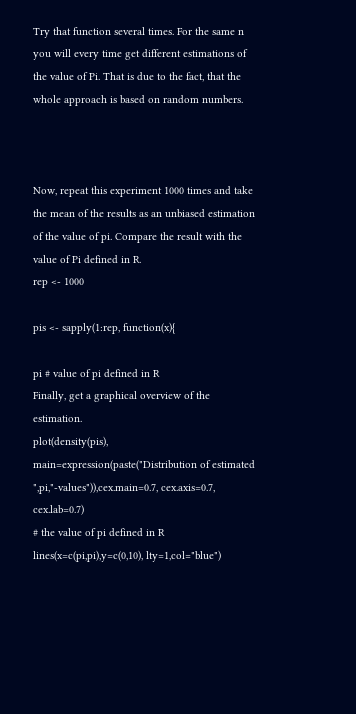Try that function several times. For the same n you will every time get different estimations of the value of Pi. That is due to the fact, that the whole approach is based on random numbers.



Now, repeat this experiment 1000 times and take the mean of the results as an unbiased estimation of the value of pi. Compare the result with the value of Pi defined in R.
rep <- 1000

pis <- sapply(1:rep, function(x){

pi # value of pi defined in R
Finally, get a graphical overview of the estimation.
plot(density(pis), main=expression(paste("Distribution of estimated ",pi,"-values")),cex.main=0.7, cex.axis=0.7, cex.lab=0.7)
# the value of pi defined in R
lines(x=c(pi,pi),y=c(0,10), lty=1,col="blue")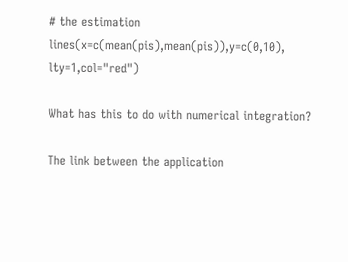# the estimation
lines(x=c(mean(pis),mean(pis)),y=c(0,10), lty=1,col="red")

What has this to do with numerical integration?

The link between the application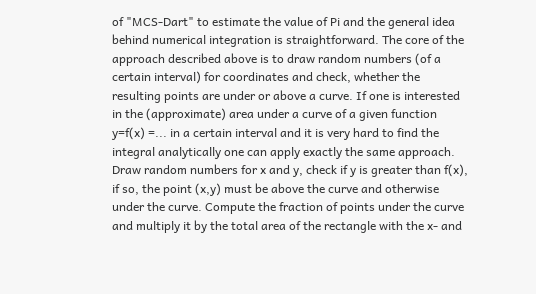of "MCS-Dart" to estimate the value of Pi and the general idea behind numerical integration is straightforward. The core of the approach described above is to draw random numbers (of a certain interval) for coordinates and check, whether the resulting points are under or above a curve. If one is interested in the (approximate) area under a curve of a given function y=f(x) =... in a certain interval and it is very hard to find the integral analytically one can apply exactly the same approach. Draw random numbers for x and y, check if y is greater than f(x), if so, the point (x,y) must be above the curve and otherwise under the curve. Compute the fraction of points under the curve and multiply it by the total area of the rectangle with the x- and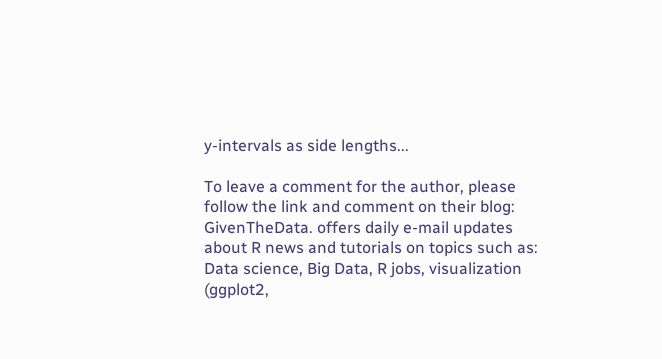y-intervals as side lengths...

To leave a comment for the author, please follow the link and comment on their blog: GivenTheData. offers daily e-mail updates about R news and tutorials on topics such as: Data science, Big Data, R jobs, visualization (ggplot2,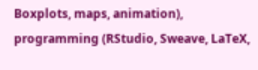Boxplots, maps, animation), programming (RStudio, Sweave, LaTeX,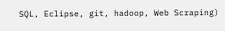SQL, Eclipse, git, hadoop, Web Scraping)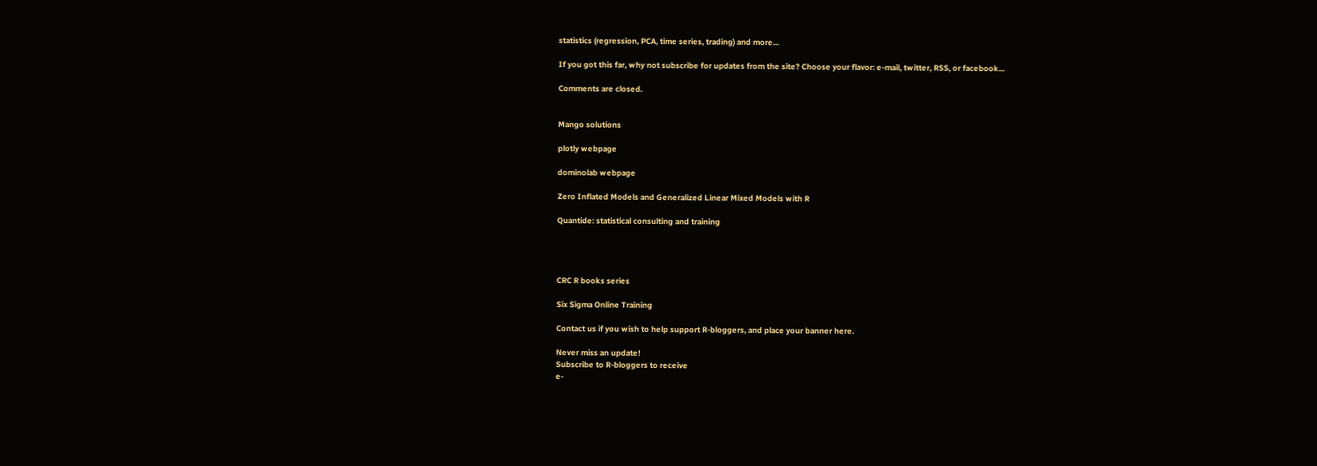statistics (regression, PCA, time series, trading) and more...

If you got this far, why not subscribe for updates from the site? Choose your flavor: e-mail, twitter, RSS, or facebook...

Comments are closed.


Mango solutions

plotly webpage

dominolab webpage

Zero Inflated Models and Generalized Linear Mixed Models with R

Quantide: statistical consulting and training




CRC R books series

Six Sigma Online Training

Contact us if you wish to help support R-bloggers, and place your banner here.

Never miss an update!
Subscribe to R-bloggers to receive
e-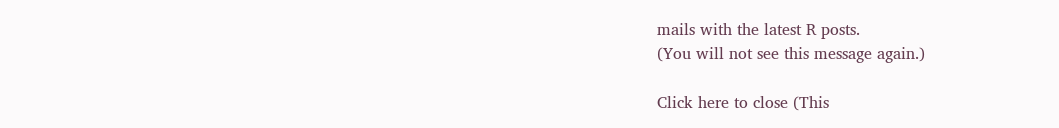mails with the latest R posts.
(You will not see this message again.)

Click here to close (This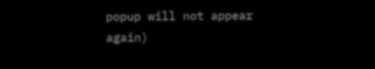popup will not appear again)